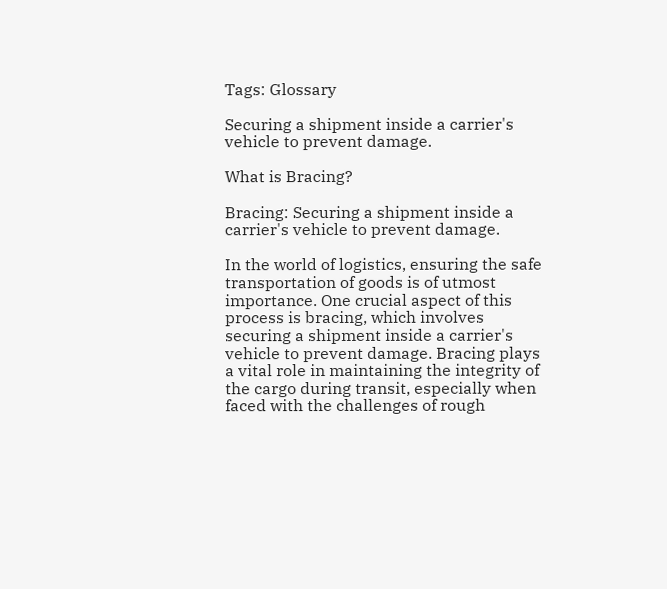Tags: Glossary

Securing a shipment inside a carrier's vehicle to prevent damage.

What is Bracing?

Bracing: Securing a shipment inside a carrier's vehicle to prevent damage.

In the world of logistics, ensuring the safe transportation of goods is of utmost importance. One crucial aspect of this process is bracing, which involves securing a shipment inside a carrier's vehicle to prevent damage. Bracing plays a vital role in maintaining the integrity of the cargo during transit, especially when faced with the challenges of rough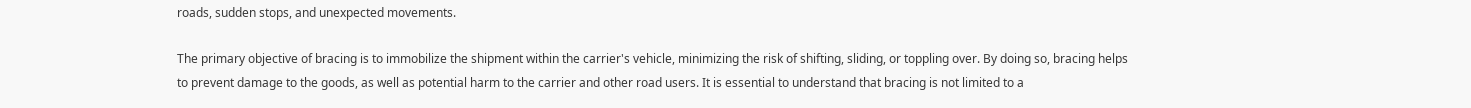roads, sudden stops, and unexpected movements.

The primary objective of bracing is to immobilize the shipment within the carrier's vehicle, minimizing the risk of shifting, sliding, or toppling over. By doing so, bracing helps to prevent damage to the goods, as well as potential harm to the carrier and other road users. It is essential to understand that bracing is not limited to a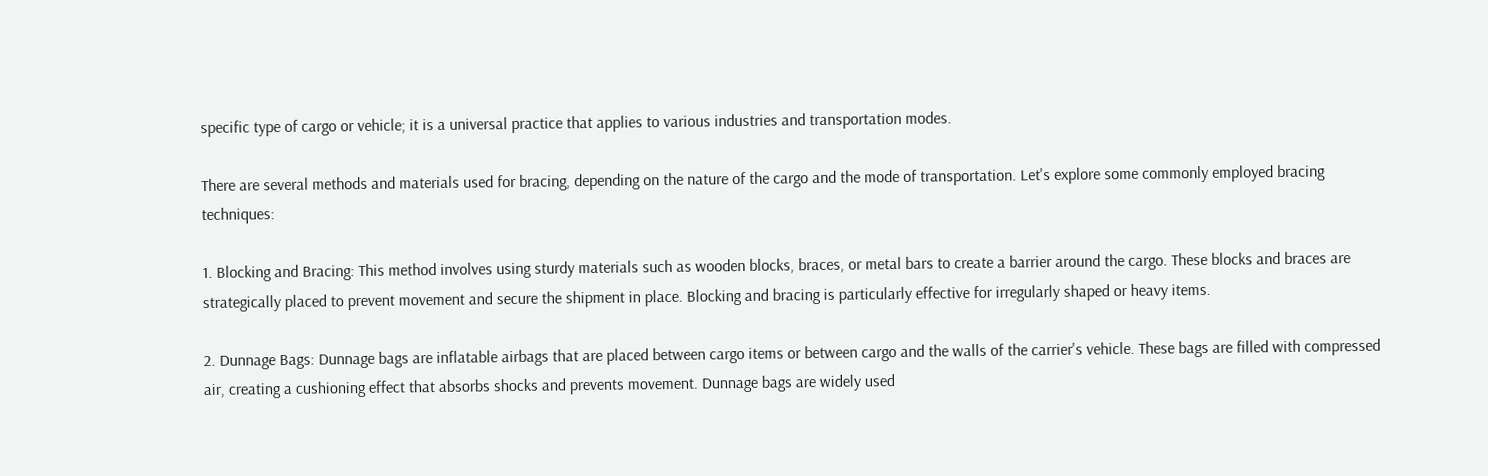specific type of cargo or vehicle; it is a universal practice that applies to various industries and transportation modes.

There are several methods and materials used for bracing, depending on the nature of the cargo and the mode of transportation. Let's explore some commonly employed bracing techniques:

1. Blocking and Bracing: This method involves using sturdy materials such as wooden blocks, braces, or metal bars to create a barrier around the cargo. These blocks and braces are strategically placed to prevent movement and secure the shipment in place. Blocking and bracing is particularly effective for irregularly shaped or heavy items.

2. Dunnage Bags: Dunnage bags are inflatable airbags that are placed between cargo items or between cargo and the walls of the carrier's vehicle. These bags are filled with compressed air, creating a cushioning effect that absorbs shocks and prevents movement. Dunnage bags are widely used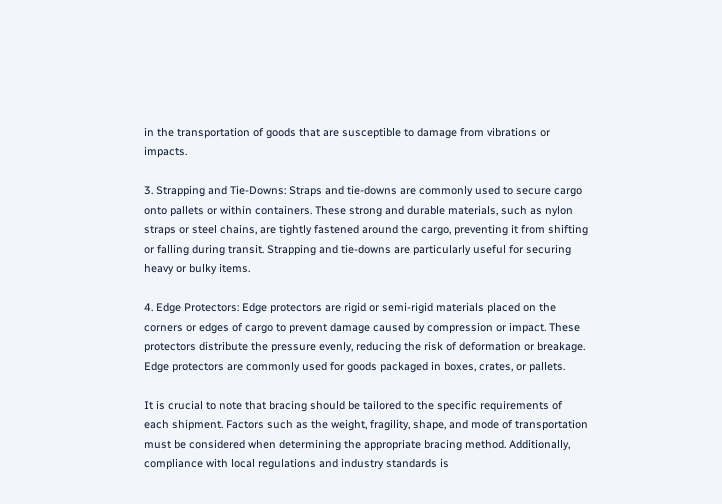in the transportation of goods that are susceptible to damage from vibrations or impacts.

3. Strapping and Tie-Downs: Straps and tie-downs are commonly used to secure cargo onto pallets or within containers. These strong and durable materials, such as nylon straps or steel chains, are tightly fastened around the cargo, preventing it from shifting or falling during transit. Strapping and tie-downs are particularly useful for securing heavy or bulky items.

4. Edge Protectors: Edge protectors are rigid or semi-rigid materials placed on the corners or edges of cargo to prevent damage caused by compression or impact. These protectors distribute the pressure evenly, reducing the risk of deformation or breakage. Edge protectors are commonly used for goods packaged in boxes, crates, or pallets.

It is crucial to note that bracing should be tailored to the specific requirements of each shipment. Factors such as the weight, fragility, shape, and mode of transportation must be considered when determining the appropriate bracing method. Additionally, compliance with local regulations and industry standards is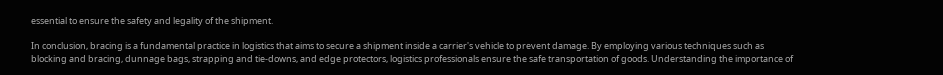essential to ensure the safety and legality of the shipment.

In conclusion, bracing is a fundamental practice in logistics that aims to secure a shipment inside a carrier's vehicle to prevent damage. By employing various techniques such as blocking and bracing, dunnage bags, strapping and tie-downs, and edge protectors, logistics professionals ensure the safe transportation of goods. Understanding the importance of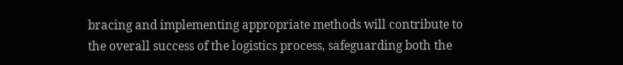bracing and implementing appropriate methods will contribute to the overall success of the logistics process, safeguarding both the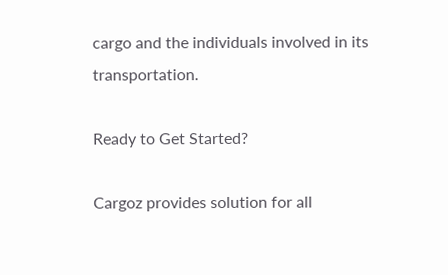cargo and the individuals involved in its transportation.

Ready to Get Started?

Cargoz provides solution for all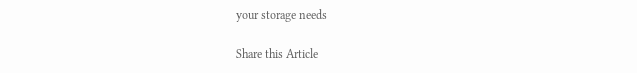your storage needs

Share this Article